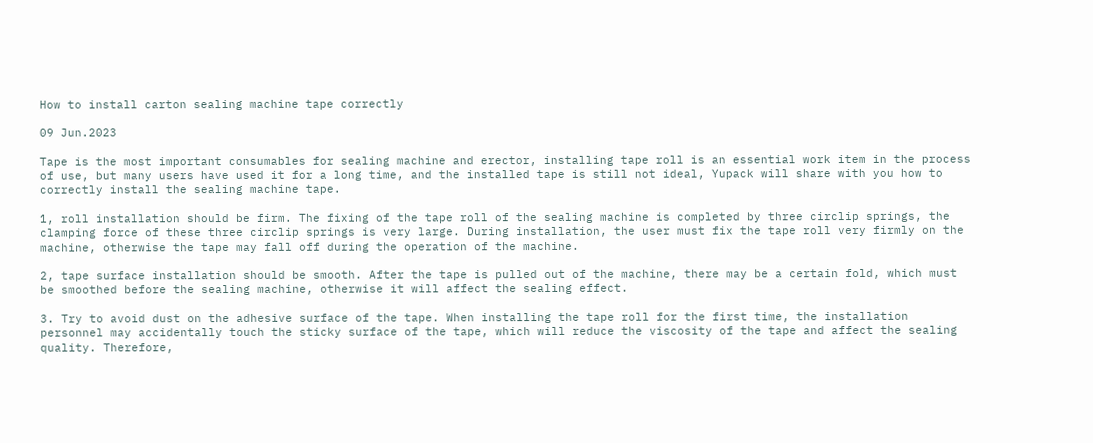How to install carton sealing machine tape correctly

09 Jun.2023

Tape is the most important consumables for sealing machine and erector, installing tape roll is an essential work item in the process of use, but many users have used it for a long time, and the installed tape is still not ideal, Yupack will share with you how to correctly install the sealing machine tape.

1, roll installation should be firm. The fixing of the tape roll of the sealing machine is completed by three circlip springs, the clamping force of these three circlip springs is very large. During installation, the user must fix the tape roll very firmly on the machine, otherwise the tape may fall off during the operation of the machine.

2, tape surface installation should be smooth. After the tape is pulled out of the machine, there may be a certain fold, which must be smoothed before the sealing machine, otherwise it will affect the sealing effect.

3. Try to avoid dust on the adhesive surface of the tape. When installing the tape roll for the first time, the installation personnel may accidentally touch the sticky surface of the tape, which will reduce the viscosity of the tape and affect the sealing quality. Therefore,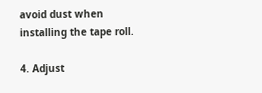avoid dust when installing the tape roll.

4. Adjust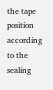the tape position according to the sealing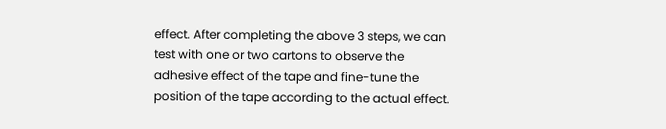effect. After completing the above 3 steps, we can test with one or two cartons to observe the adhesive effect of the tape and fine-tune the position of the tape according to the actual effect.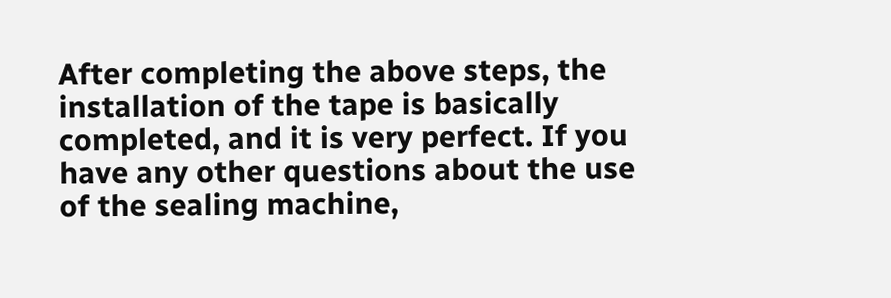After completing the above steps, the installation of the tape is basically completed, and it is very perfect. If you have any other questions about the use of the sealing machine,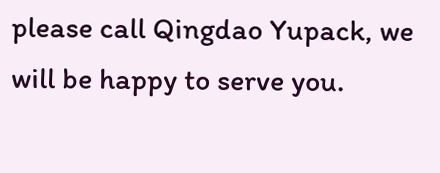please call Qingdao Yupack, we will be happy to serve you.